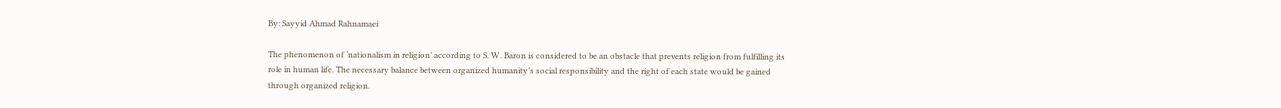By: Sayyid Ahmad Rahnamaei

The phenomenon of ‘nationalism in religion’ according to S. W. Baron is considered to be an obstacle that prevents religion from fulfilling its role in human life. The necessary balance between organized humanity’s social responsibility and the right of each state would be gained through organized religion.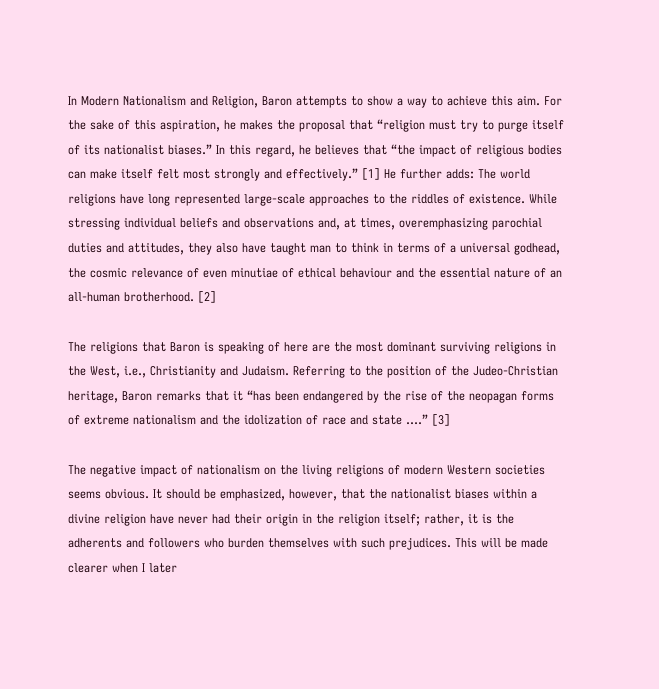In Modern Nationalism and Religion, Baron attempts to show a way to achieve this aim. For the sake of this aspiration, he makes the proposal that “religion must try to purge itself of its nationalist biases.” In this regard, he believes that “the impact of religious bodies can make itself felt most strongly and effectively.” [1] He further adds: The world religions have long represented large-scale approaches to the riddles of existence. While stressing individual beliefs and observations and, at times, overemphasizing parochial duties and attitudes, they also have taught man to think in terms of a universal godhead, the cosmic relevance of even minutiae of ethical behaviour and the essential nature of an all-human brotherhood. [2]

The religions that Baron is speaking of here are the most dominant surviving religions in the West, i.e., Christianity and Judaism. Referring to the position of the Judeo-Christian heritage, Baron remarks that it “has been endangered by the rise of the neopagan forms of extreme nationalism and the idolization of race and state ….” [3]

The negative impact of nationalism on the living religions of modern Western societies seems obvious. It should be emphasized, however, that the nationalist biases within a divine religion have never had their origin in the religion itself; rather, it is the adherents and followers who burden themselves with such prejudices. This will be made clearer when I later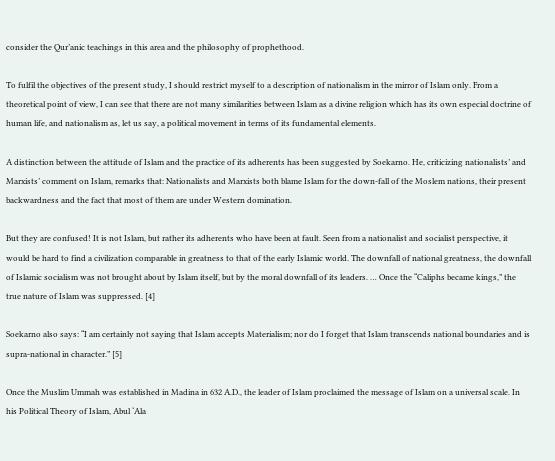consider the Qur’anic teachings in this area and the philosophy of prophethood.

To fulfil the objectives of the present study, I should restrict myself to a description of nationalism in the mirror of Islam only. From a theoretical point of view, I can see that there are not many similarities between Islam as a divine religion which has its own especial doctrine of human life, and nationalism as, let us say, a political movement in terms of its fundamental elements.

A distinction between the attitude of Islam and the practice of its adherents has been suggested by Soekarno. He, criticizing nationalists’ and Marxists’ comment on Islam, remarks that: Nationalists and Marxists both blame Islam for the down-fall of the Moslem nations, their present backwardness and the fact that most of them are under Western domination.

But they are confused! It is not Islam, but rather its adherents who have been at fault. Seen from a nationalist and socialist perspective, it would be hard to find a civilization comparable in greatness to that of the early Islamic world. The downfall of national greatness, the downfall of Islamic socialism was not brought about by Islam itself, but by the moral downfall of its leaders. … Once the “Caliphs became kings,” the true nature of Islam was suppressed. [4]

Soekarno also says: “I am certainly not saying that Islam accepts Materialism; nor do I forget that Islam transcends national boundaries and is supra-national in character.” [5]

Once the Muslim Ummah was established in Madina in 632 A.D., the leader of Islam proclaimed the message of Islam on a universal scale. In his Political Theory of Islam, Abul ‘Ala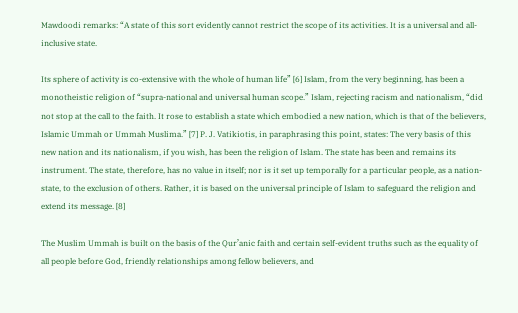Mawdoodi remarks: “A state of this sort evidently cannot restrict the scope of its activities. It is a universal and all-inclusive state.

Its sphere of activity is co-extensive with the whole of human life” [6] Islam, from the very beginning, has been a monotheistic religion of “supra-national and universal human scope.” Islam, rejecting racism and nationalism, “did not stop at the call to the faith. It rose to establish a state which embodied a new nation, which is that of the believers, Islamic Ummah or Ummah Muslima.” [7] P. J. Vatikiotis, in paraphrasing this point, states: The very basis of this new nation and its nationalism, if you wish, has been the religion of Islam. The state has been and remains its instrument. The state, therefore, has no value in itself; nor is it set up temporally for a particular people, as a nation-state, to the exclusion of others. Rather, it is based on the universal principle of Islam to safeguard the religion and extend its message. [8]

The Muslim Ummah is built on the basis of the Qur’anic faith and certain self-evident truths such as the equality of all people before God, friendly relationships among fellow believers, and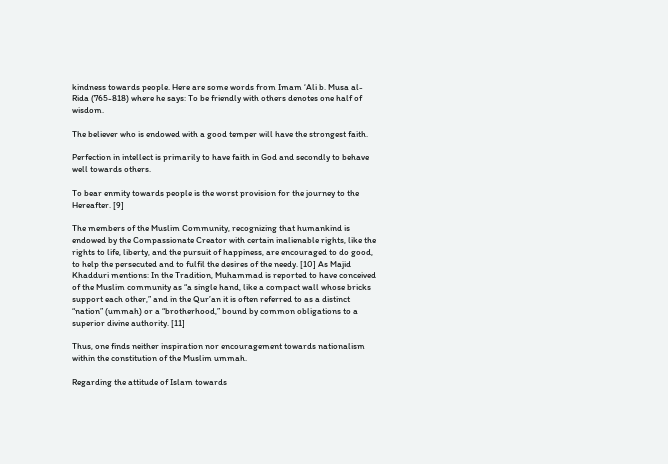kindness towards people. Here are some words from Imam ‘Ali b. Musa al-Rida (765-818) where he says: To be friendly with others denotes one half of wisdom.

The believer who is endowed with a good temper will have the strongest faith.

Perfection in intellect is primarily to have faith in God and secondly to behave well towards others.

To bear enmity towards people is the worst provision for the journey to the Hereafter. [9]

The members of the Muslim Community, recognizing that humankind is endowed by the Compassionate Creator with certain inalienable rights, like the rights to life, liberty, and the pursuit of happiness, are encouraged to do good, to help the persecuted and to fulfil the desires of the needy. [10] As Majid Khadduri mentions: In the Tradition, Muhammad is reported to have conceived of the Muslim community as “a single hand, like a compact wall whose bricks support each other,” and in the Qur’an it is often referred to as a distinct “nation” (ummah) or a “brotherhood,” bound by common obligations to a superior divine authority. [11]

Thus, one finds neither inspiration nor encouragement towards nationalism within the constitution of the Muslim ummah.

Regarding the attitude of Islam towards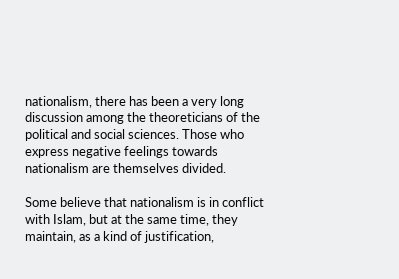nationalism, there has been a very long discussion among the theoreticians of the political and social sciences. Those who express negative feelings towards nationalism are themselves divided.

Some believe that nationalism is in conflict with Islam, but at the same time, they maintain, as a kind of justification,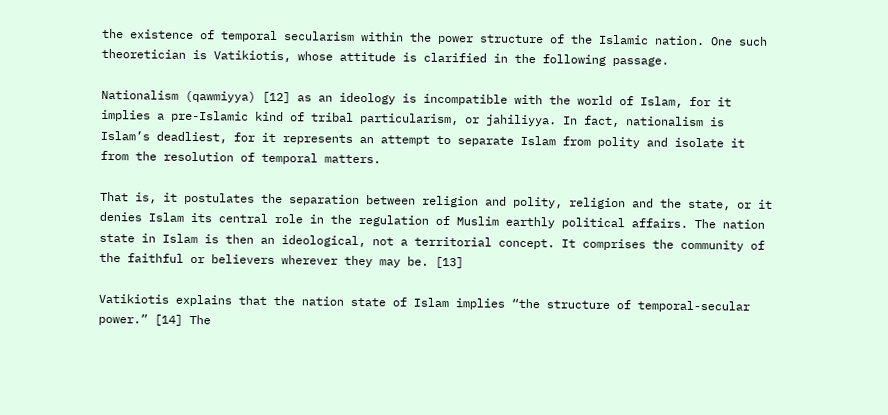the existence of temporal secularism within the power structure of the Islamic nation. One such theoretician is Vatikiotis, whose attitude is clarified in the following passage.

Nationalism (qawmiyya) [12] as an ideology is incompatible with the world of Islam, for it implies a pre-Islamic kind of tribal particularism, or jahiliyya. In fact, nationalism is Islam’s deadliest, for it represents an attempt to separate Islam from polity and isolate it from the resolution of temporal matters.

That is, it postulates the separation between religion and polity, religion and the state, or it denies Islam its central role in the regulation of Muslim earthly political affairs. The nation state in Islam is then an ideological, not a territorial concept. It comprises the community of the faithful or believers wherever they may be. [13]

Vatikiotis explains that the nation state of Islam implies “the structure of temporal-secular power.” [14] The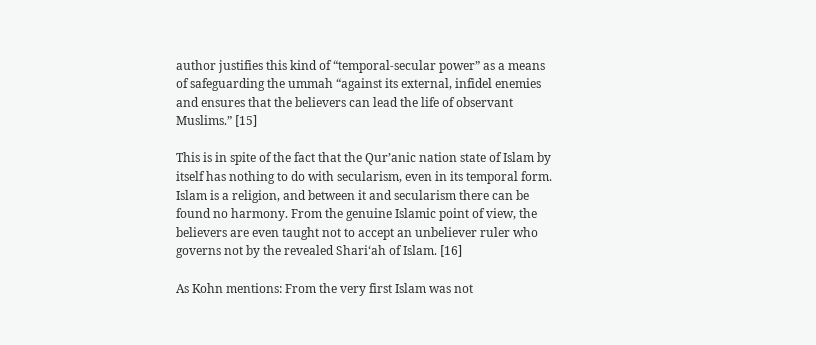author justifies this kind of “temporal-secular power” as a means of safeguarding the ummah “against its external, infidel enemies and ensures that the believers can lead the life of observant Muslims.” [15]

This is in spite of the fact that the Qur’anic nation state of Islam by itself has nothing to do with secularism, even in its temporal form. Islam is a religion, and between it and secularism there can be found no harmony. From the genuine Islamic point of view, the believers are even taught not to accept an unbeliever ruler who governs not by the revealed Shari‘ah of Islam. [16]

As Kohn mentions: From the very first Islam was not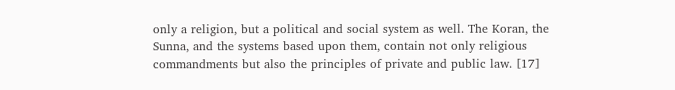only a religion, but a political and social system as well. The Koran, the Sunna, and the systems based upon them, contain not only religious commandments but also the principles of private and public law. [17]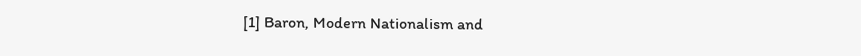[1] Baron, Modern Nationalism and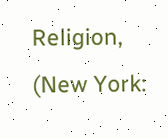Religion, (New York: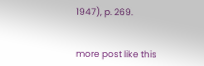1947), p. 269.


more post like this